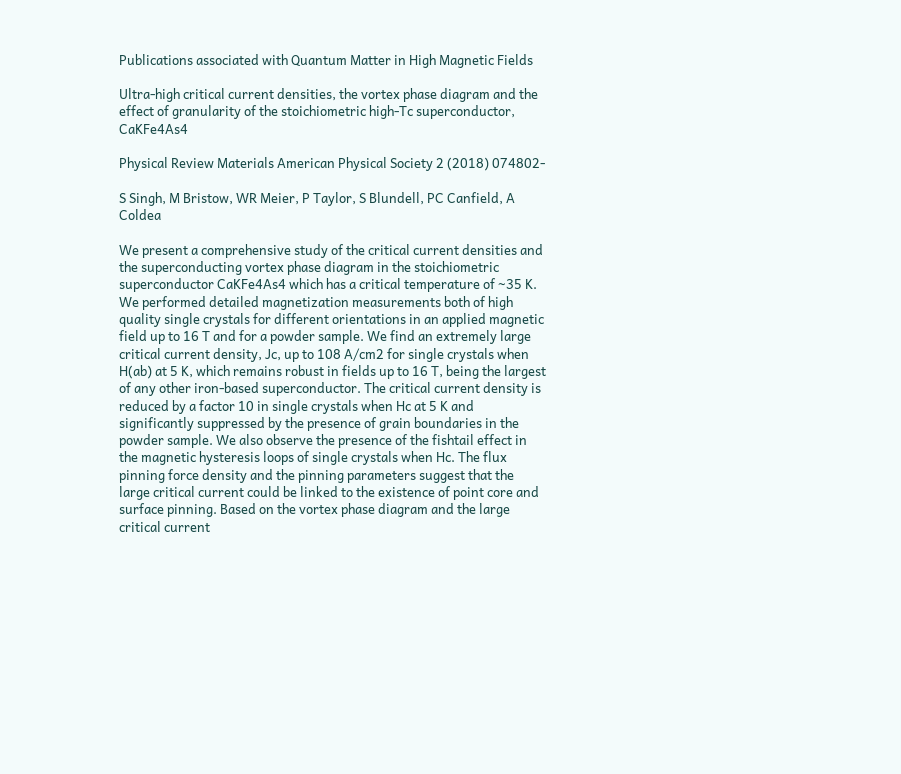Publications associated with Quantum Matter in High Magnetic Fields

Ultra-high critical current densities, the vortex phase diagram and the effect of granularity of the stoichiometric high-Tc superconductor, CaKFe4As4

Physical Review Materials American Physical Society 2 (2018) 074802-

S Singh, M Bristow, WR Meier, P Taylor, S Blundell, PC Canfield, A Coldea

We present a comprehensive study of the critical current densities and the superconducting vortex phase diagram in the stoichiometric superconductor CaKFe4As4 which has a critical temperature of ∼35 K. We performed detailed magnetization measurements both of high quality single crystals for different orientations in an applied magnetic field up to 16 T and for a powder sample. We find an extremely large critical current density, Jc, up to 108 A/cm2 for single crystals when H(ab) at 5 K, which remains robust in fields up to 16 T, being the largest of any other iron-based superconductor. The critical current density is reduced by a factor 10 in single crystals when Hc at 5 K and significantly suppressed by the presence of grain boundaries in the powder sample. We also observe the presence of the fishtail effect in the magnetic hysteresis loops of single crystals when Hc. The flux pinning force density and the pinning parameters suggest that the large critical current could be linked to the existence of point core and surface pinning. Based on the vortex phase diagram and the large critical current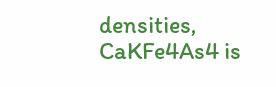densities, CaKFe4As4 is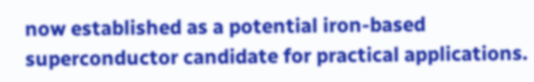now established as a potential iron-based superconductor candidate for practical applications.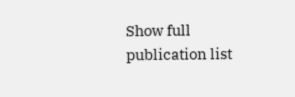Show full publication list